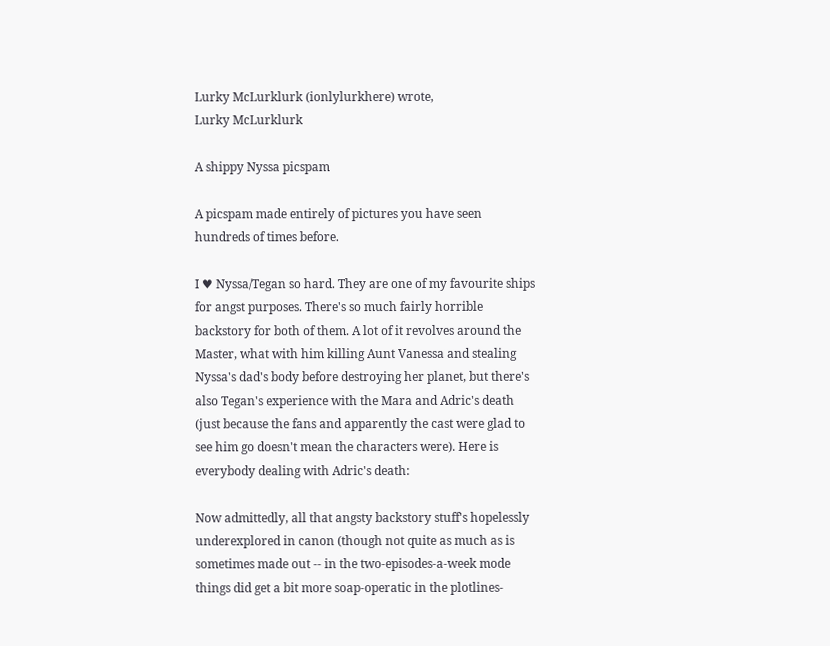Lurky McLurklurk (ionlylurkhere) wrote,
Lurky McLurklurk

A shippy Nyssa picspam

A picspam made entirely of pictures you have seen hundreds of times before.

I ♥ Nyssa/Tegan so hard. They are one of my favourite ships for angst purposes. There's so much fairly horrible backstory for both of them. A lot of it revolves around the Master, what with him killing Aunt Vanessa and stealing Nyssa's dad's body before destroying her planet, but there's also Tegan's experience with the Mara and Adric's death (just because the fans and apparently the cast were glad to see him go doesn't mean the characters were). Here is everybody dealing with Adric's death:

Now admittedly, all that angsty backstory stuff's hopelessly underexplored in canon (though not quite as much as is sometimes made out -- in the two-episodes-a-week mode things did get a bit more soap-operatic in the plotlines-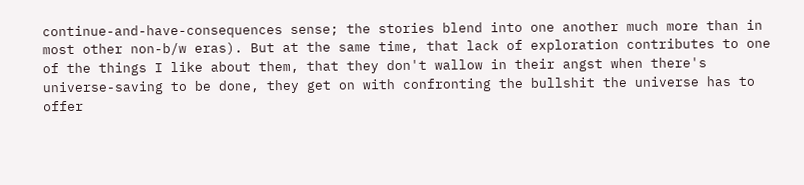continue-and-have-consequences sense; the stories blend into one another much more than in most other non-b/w eras). But at the same time, that lack of exploration contributes to one of the things I like about them, that they don't wallow in their angst when there's universe-saving to be done, they get on with confronting the bullshit the universe has to offer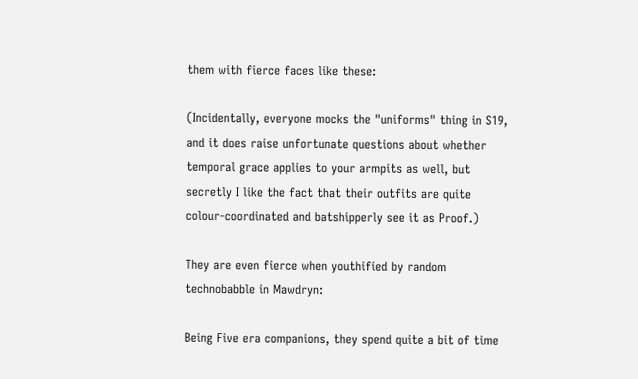them with fierce faces like these:

(Incidentally, everyone mocks the "uniforms" thing in S19, and it does raise unfortunate questions about whether temporal grace applies to your armpits as well, but secretly I like the fact that their outfits are quite colour-coordinated and batshipperly see it as Proof.)

They are even fierce when youthified by random technobabble in Mawdryn:

Being Five era companions, they spend quite a bit of time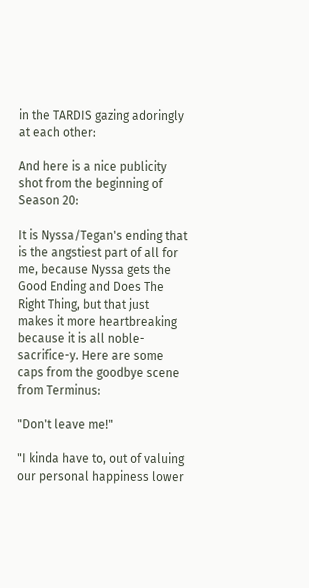in the TARDIS gazing adoringly at each other:

And here is a nice publicity shot from the beginning of Season 20:

It is Nyssa/Tegan's ending that is the angstiest part of all for me, because Nyssa gets the Good Ending and Does The Right Thing, but that just makes it more heartbreaking because it is all noble-sacrifice-y. Here are some caps from the goodbye scene from Terminus:

"Don't leave me!"

"I kinda have to, out of valuing our personal happiness lower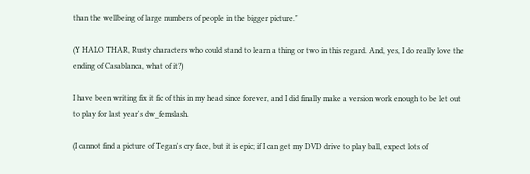than the wellbeing of large numbers of people in the bigger picture."

(Y HALO THAR, Rusty characters who could stand to learn a thing or two in this regard. And, yes, I do really love the ending of Casablanca, what of it?)

I have been writing fix it fic of this in my head since forever, and I did finally make a version work enough to be let out to play for last year's dw_femslash.

(I cannot find a picture of Tegan's cry face, but it is epic; if I can get my DVD drive to play ball, expect lots of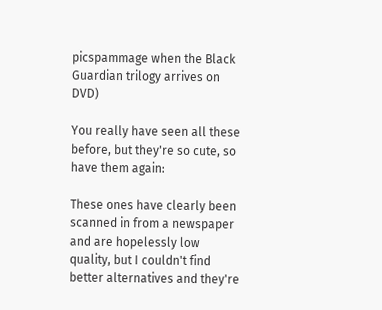picspammage when the Black Guardian trilogy arrives on DVD)

You really have seen all these before, but they're so cute, so have them again:

These ones have clearly been scanned in from a newspaper and are hopelessly low quality, but I couldn't find better alternatives and they're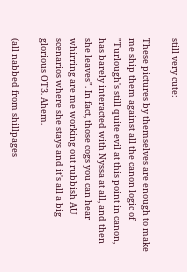still very cute:

These pictures by themselves are enough to make me ship them against all the canon logic of "Turlough's still quite evil at this point in canon, has barely interacted with Nyssa at all, and then she leaves". In fact, those cogs you can hear whirring are me working out rubbish AU scenarios where she stays and it's all a big glorious OT3. Ahem.

(all nabbed from shillpages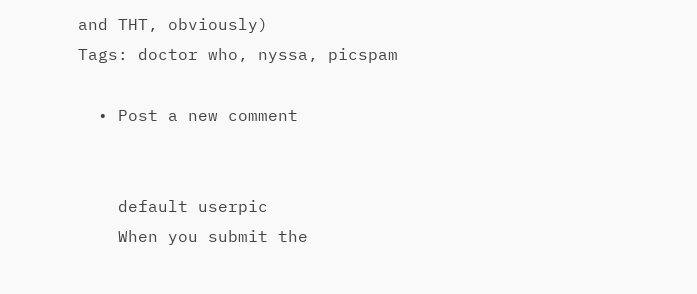and THT, obviously)
Tags: doctor who, nyssa, picspam

  • Post a new comment


    default userpic
    When you submit the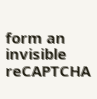form an invisible reCAPTCHA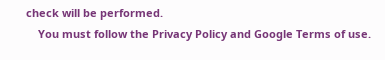check will be performed.
    You must follow the Privacy Policy and Google Terms of use.